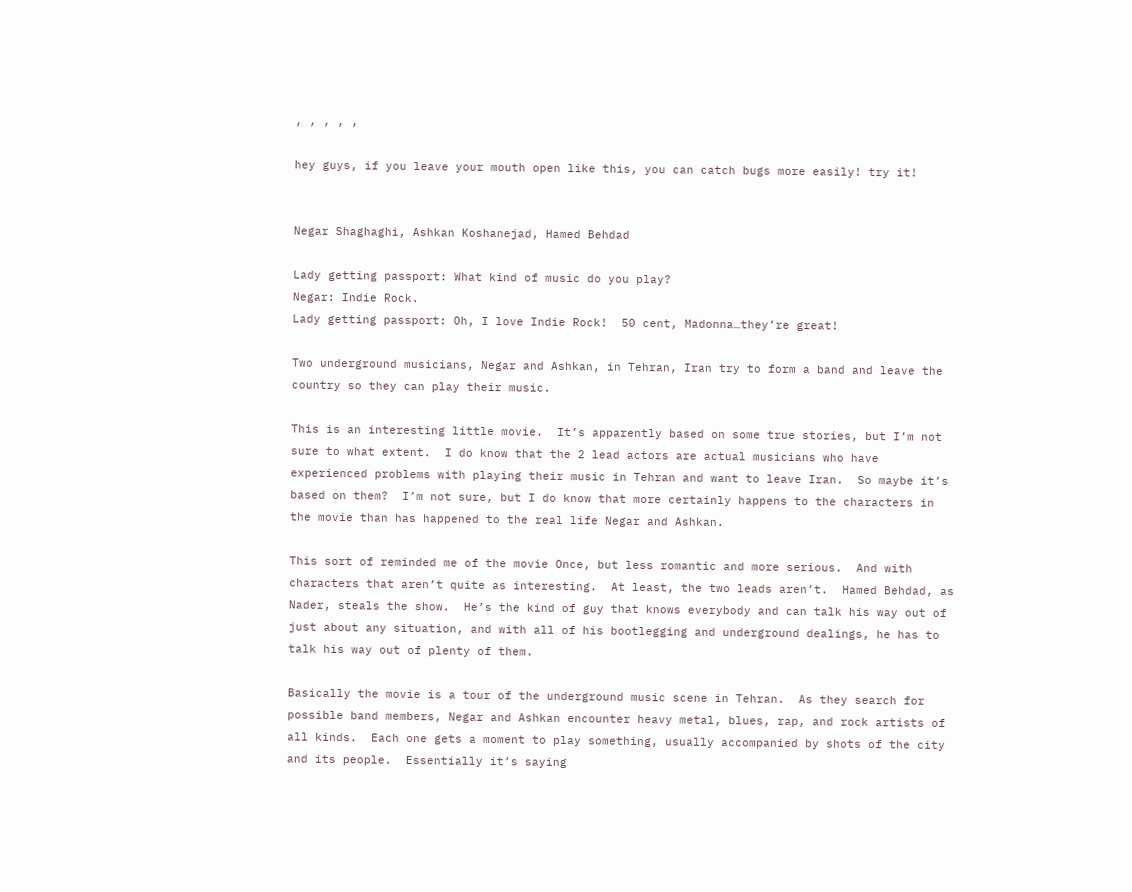, , , , ,

hey guys, if you leave your mouth open like this, you can catch bugs more easily! try it!


Negar Shaghaghi, Ashkan Koshanejad, Hamed Behdad

Lady getting passport: What kind of music do you play?
Negar: Indie Rock.
Lady getting passport: Oh, I love Indie Rock!  50 cent, Madonna…they’re great!

Two underground musicians, Negar and Ashkan, in Tehran, Iran try to form a band and leave the country so they can play their music.

This is an interesting little movie.  It’s apparently based on some true stories, but I’m not sure to what extent.  I do know that the 2 lead actors are actual musicians who have experienced problems with playing their music in Tehran and want to leave Iran.  So maybe it’s based on them?  I’m not sure, but I do know that more certainly happens to the characters in the movie than has happened to the real life Negar and Ashkan.

This sort of reminded me of the movie Once, but less romantic and more serious.  And with characters that aren’t quite as interesting.  At least, the two leads aren’t.  Hamed Behdad, as Nader, steals the show.  He’s the kind of guy that knows everybody and can talk his way out of just about any situation, and with all of his bootlegging and underground dealings, he has to talk his way out of plenty of them.

Basically the movie is a tour of the underground music scene in Tehran.  As they search for possible band members, Negar and Ashkan encounter heavy metal, blues, rap, and rock artists of all kinds.  Each one gets a moment to play something, usually accompanied by shots of the city and its people.  Essentially it’s saying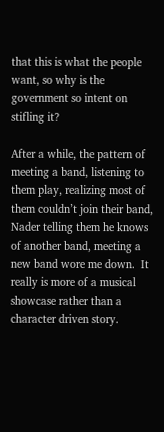that this is what the people want, so why is the government so intent on stifling it?

After a while, the pattern of meeting a band, listening to them play, realizing most of them couldn’t join their band, Nader telling them he knows of another band, meeting a new band wore me down.  It really is more of a musical showcase rather than a character driven story.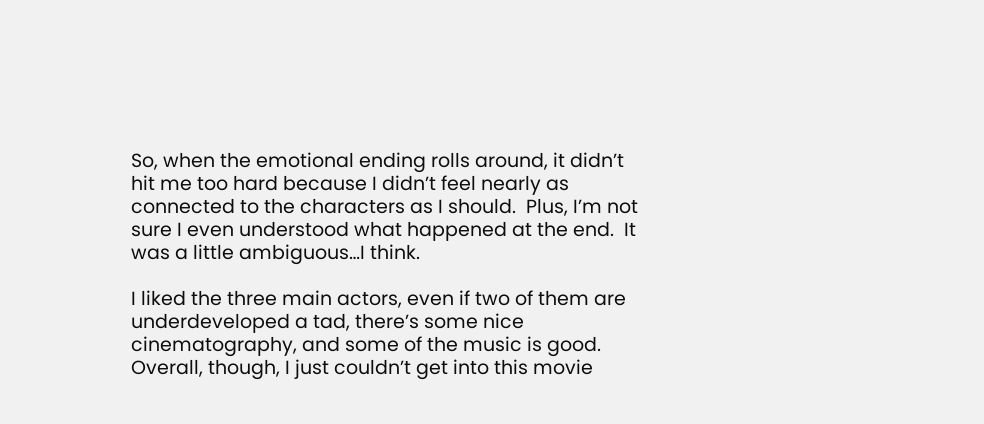So, when the emotional ending rolls around, it didn’t hit me too hard because I didn’t feel nearly as connected to the characters as I should.  Plus, I’m not sure I even understood what happened at the end.  It was a little ambiguous…I think.

I liked the three main actors, even if two of them are underdeveloped a tad, there’s some nice cinematography, and some of the music is good.  Overall, though, I just couldn’t get into this movie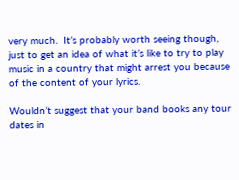very much.  It’s probably worth seeing though, just to get an idea of what it’s like to try to play music in a country that might arrest you because of the content of your lyrics.

Wouldn’t suggest that your band books any tour dates in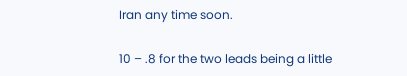Iran any time soon.

10 – .8 for the two leads being a little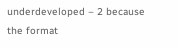underdeveloped – 2 because the format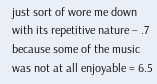just sort of wore me down with its repetitive nature – .7 because some of the music was not at all enjoyable = 6.5